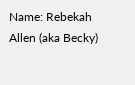Name: Rebekah Allen (aka Becky)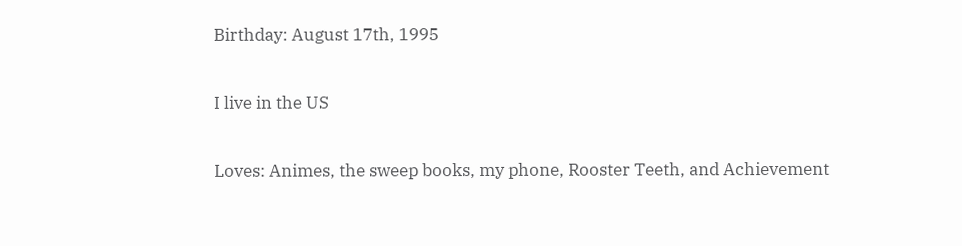Birthday: August 17th, 1995

I live in the US

Loves: Animes, the sweep books, my phone, Rooster Teeth, and Achievement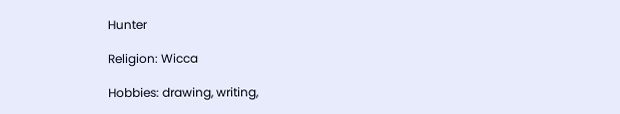Hunter

Religion: Wicca

Hobbies: drawing, writing,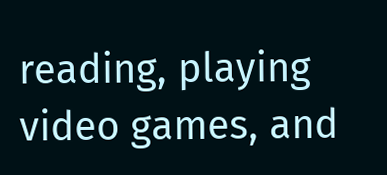reading, playing video games, and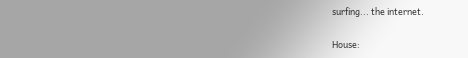surfing... the internet.

House: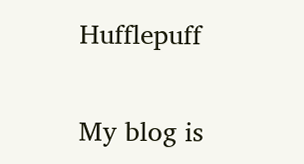Hufflepuff

My blog is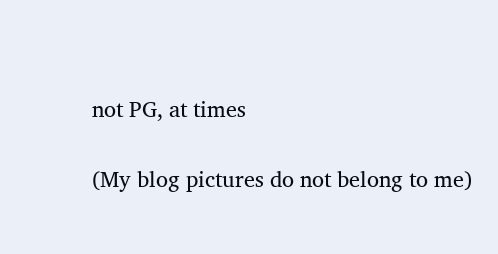not PG, at times

(My blog pictures do not belong to me)